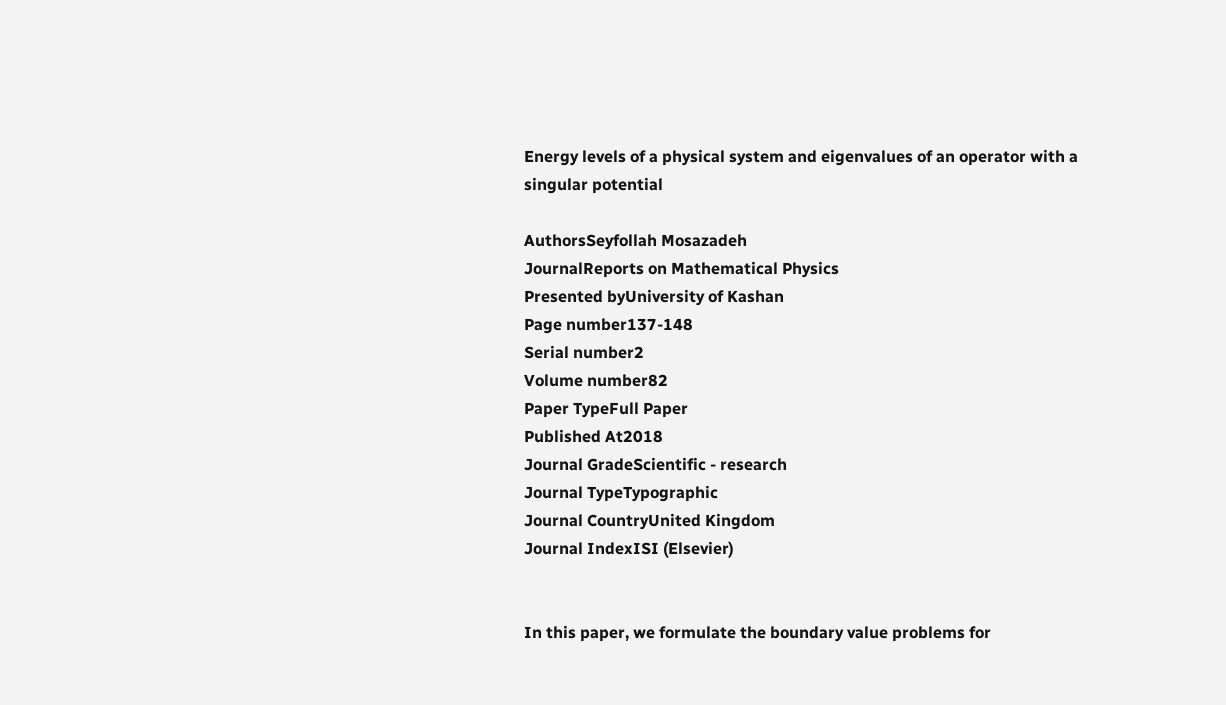Energy levels of a physical system and eigenvalues of an operator with a singular potential

AuthorsSeyfollah Mosazadeh
JournalReports on Mathematical Physics
Presented byUniversity of Kashan
Page number137-148
Serial number2
Volume number82
Paper TypeFull Paper
Published At2018
Journal GradeScientific - research
Journal TypeTypographic
Journal CountryUnited Kingdom
Journal IndexISI (Elsevier)


In this paper, we formulate the boundary value problems for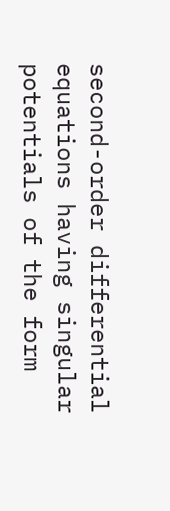second-order differential equations having singular potentials of the form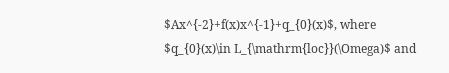$Ax^{-2}+f(x)x^{-1}+q_{0}(x)$, where $q_{0}(x)\in L_{\mathrm{loc}}(\Omega)$ and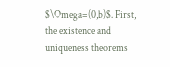$\Omega=(0,b)$. First, the existence and uniqueness theorems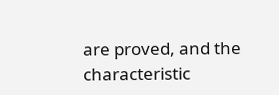are proved, and the characteristic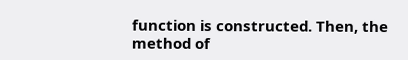function is constructed. Then, the method of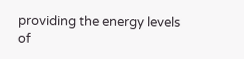providing the energy levels of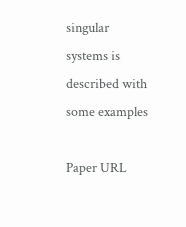singular systems is described with some examples

Paper URL